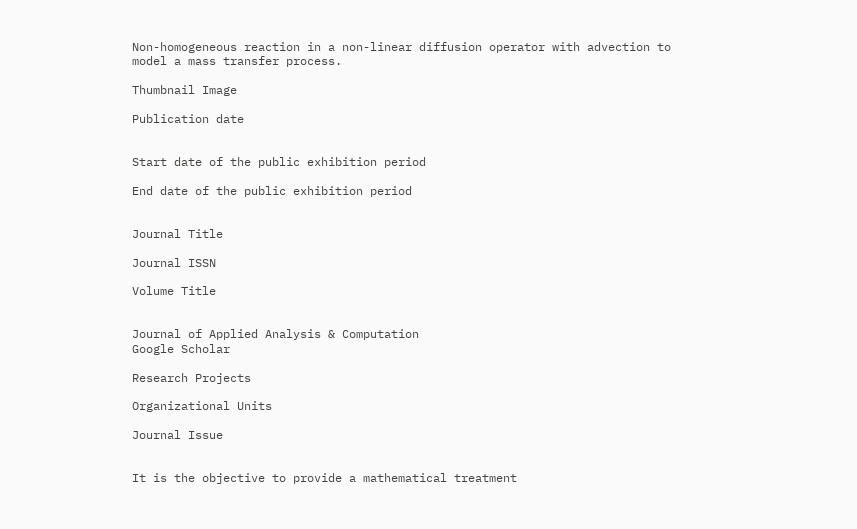Non-homogeneous reaction in a non-linear diffusion operator with advection to model a mass transfer process.

Thumbnail Image

Publication date


Start date of the public exhibition period

End date of the public exhibition period


Journal Title

Journal ISSN

Volume Title


Journal of Applied Analysis & Computation
Google Scholar

Research Projects

Organizational Units

Journal Issue


It is the objective to provide a mathematical treatment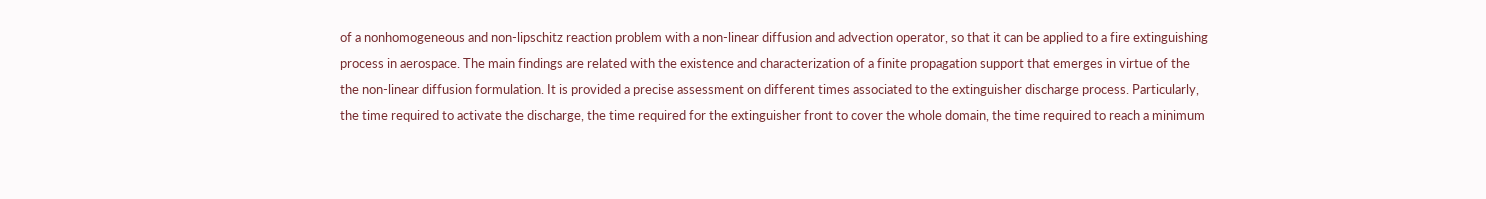of a nonhomogeneous and non-lipschitz reaction problem with a non-linear diffusion and advection operator, so that it can be applied to a fire extinguishing process in aerospace. The main findings are related with the existence and characterization of a finite propagation support that emerges in virtue of the the non-linear diffusion formulation. It is provided a precise assessment on different times associated to the extinguisher discharge process. Particularly, the time required to activate the discharge, the time required for the extinguisher front to cover the whole domain, the time required to reach a minimum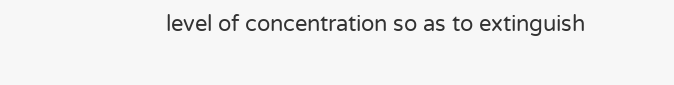level of concentration so as to extinguish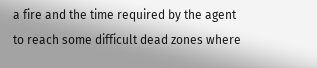a fire and the time required by the agent to reach some difficult dead zones where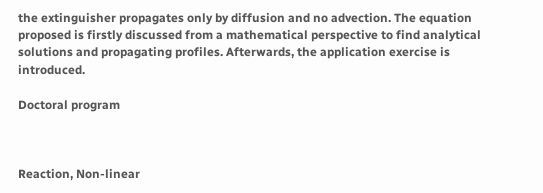the extinguisher propagates only by diffusion and no advection. The equation proposed is firstly discussed from a mathematical perspective to find analytical solutions and propagating profiles. Afterwards, the application exercise is introduced.

Doctoral program



Reaction, Non-linear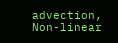advection, Non-linear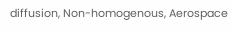diffusion, Non-homogenous, Aerospace